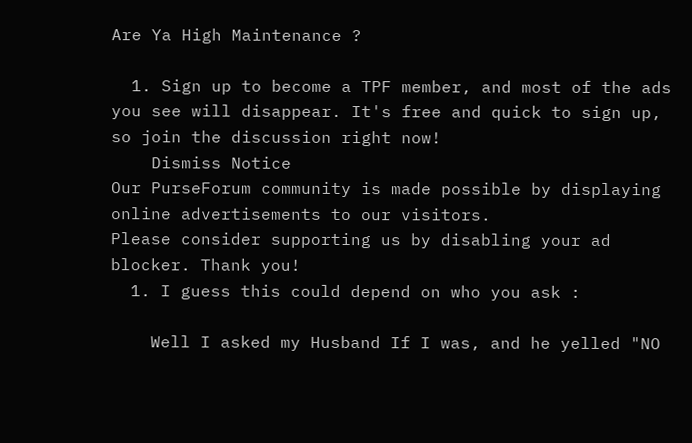Are Ya High Maintenance ?

  1. Sign up to become a TPF member, and most of the ads you see will disappear. It's free and quick to sign up, so join the discussion right now!
    Dismiss Notice
Our PurseForum community is made possible by displaying online advertisements to our visitors.
Please consider supporting us by disabling your ad blocker. Thank you!
  1. I guess this could depend on who you ask :

    Well I asked my Husband If I was, and he yelled "NO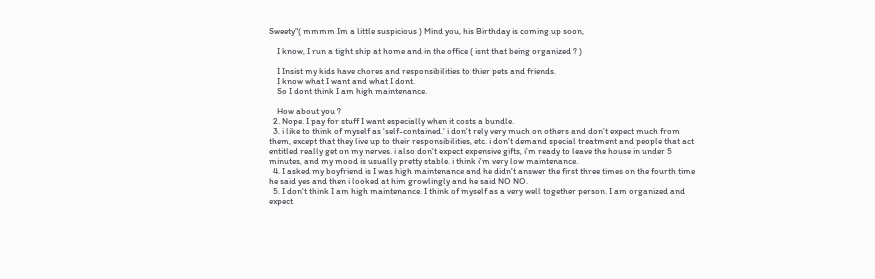Sweety"( mmmm Im a little suspicious ) Mind you, his Birthday is coming up soon,

    I know, I run a tight ship at home and in the office ( isnt that being organized ? )

    I Insist my kids have chores and responsibilities to thier pets and friends.
    I know what I want and what I dont.
    So I dont think I am high maintenance.

    How about you ?
  2. Nope. I pay for stuff I want especially when it costs a bundle.
  3. i like to think of myself as 'self-contained.' i don't rely very much on others and don't expect much from them, except that they live up to their responsibilities, etc. i don't demand special treatment and people that act entitled really get on my nerves. i also don't expect expensive gifts, i'm ready to leave the house in under 5 minutes, and my mood is usually pretty stable. i think i'm very low maintenance.
  4. I asked my boyfriend is I was high maintenance and he didn't answer the first three times on the fourth time he said yes and then i looked at him growlingly and he said NO NO.
  5. I don't think I am high maintenance. I think of myself as a very well together person. I am organized and expect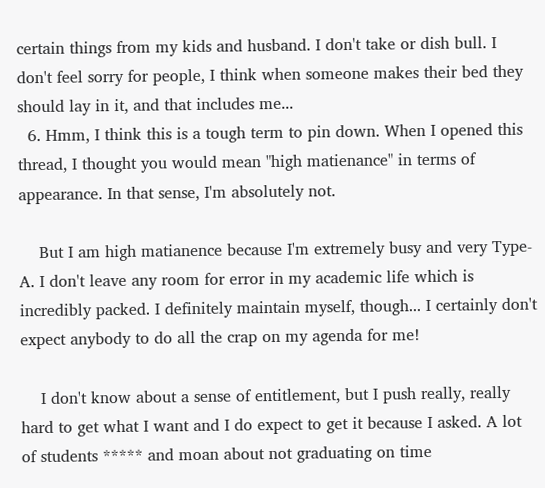certain things from my kids and husband. I don't take or dish bull. I don't feel sorry for people, I think when someone makes their bed they should lay in it, and that includes me...
  6. Hmm, I think this is a tough term to pin down. When I opened this thread, I thought you would mean "high matienance" in terms of appearance. In that sense, I'm absolutely not.

    But I am high matianence because I'm extremely busy and very Type-A. I don't leave any room for error in my academic life which is incredibly packed. I definitely maintain myself, though... I certainly don't expect anybody to do all the crap on my agenda for me!

    I don't know about a sense of entitlement, but I push really, really hard to get what I want and I do expect to get it because I asked. A lot of students ***** and moan about not graduating on time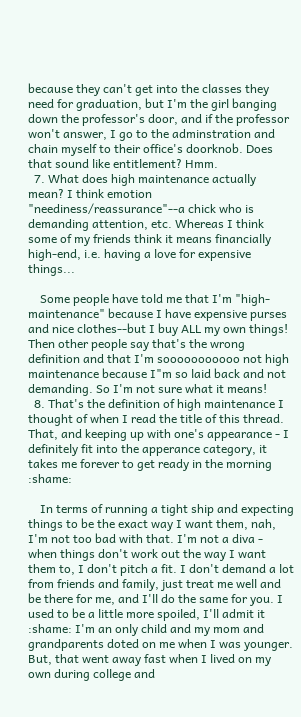because they can't get into the classes they need for graduation, but I'm the girl banging down the professor's door, and if the professor won't answer, I go to the adminstration and chain myself to their office's doorknob. Does that sound like entitlement? Hmm.
  7. What does high maintenance actually mean? I think emotion "neediness/reassurance"--a chick who is demanding attention, etc. Whereas I think some of my friends think it means financially high-end, i.e. having a love for expensive things...

    Some people have told me that I'm "high-maintenance" because I have expensive purses and nice clothes--but I buy ALL my own things! Then other people say that's the wrong definition and that I'm sooooooooooo not high maintenance because I"m so laid back and not demanding. So I'm not sure what it means!
  8. That's the definition of high maintenance I thought of when I read the title of this thread. That, and keeping up with one's appearance - I definitely fit into the apperance category, it takes me forever to get ready in the morning :shame:

    In terms of running a tight ship and expecting things to be the exact way I want them, nah, I'm not too bad with that. I'm not a diva - when things don't work out the way I want them to, I don't pitch a fit. I don't demand a lot from friends and family, just treat me well and be there for me, and I'll do the same for you. I used to be a little more spoiled, I'll admit it :shame: I'm an only child and my mom and grandparents doted on me when I was younger. But, that went away fast when I lived on my own during college and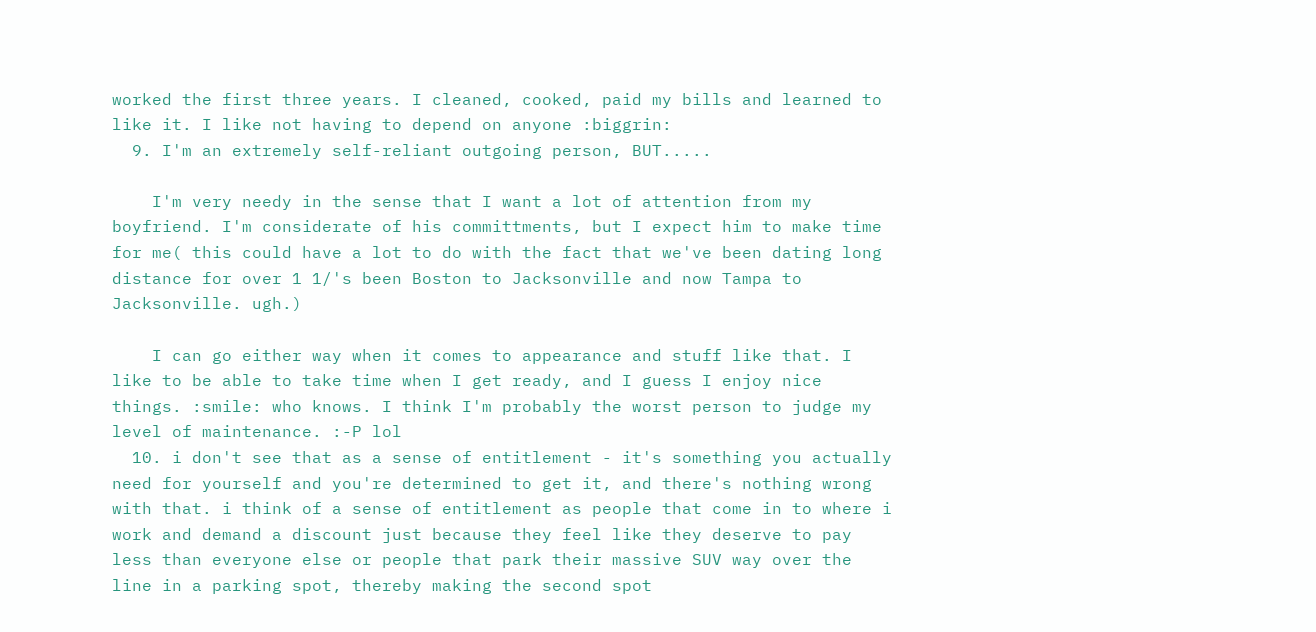worked the first three years. I cleaned, cooked, paid my bills and learned to like it. I like not having to depend on anyone :biggrin:
  9. I'm an extremely self-reliant outgoing person, BUT.....

    I'm very needy in the sense that I want a lot of attention from my boyfriend. I'm considerate of his committments, but I expect him to make time for me( this could have a lot to do with the fact that we've been dating long distance for over 1 1/'s been Boston to Jacksonville and now Tampa to Jacksonville. ugh.)

    I can go either way when it comes to appearance and stuff like that. I like to be able to take time when I get ready, and I guess I enjoy nice things. :smile: who knows. I think I'm probably the worst person to judge my level of maintenance. :-P lol
  10. i don't see that as a sense of entitlement - it's something you actually need for yourself and you're determined to get it, and there's nothing wrong with that. i think of a sense of entitlement as people that come in to where i work and demand a discount just because they feel like they deserve to pay less than everyone else or people that park their massive SUV way over the line in a parking spot, thereby making the second spot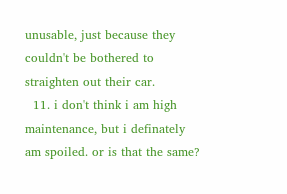unusable, just because they couldn't be bothered to straighten out their car.
  11. i don't think i am high maintenance, but i definately am spoiled. or is that the same?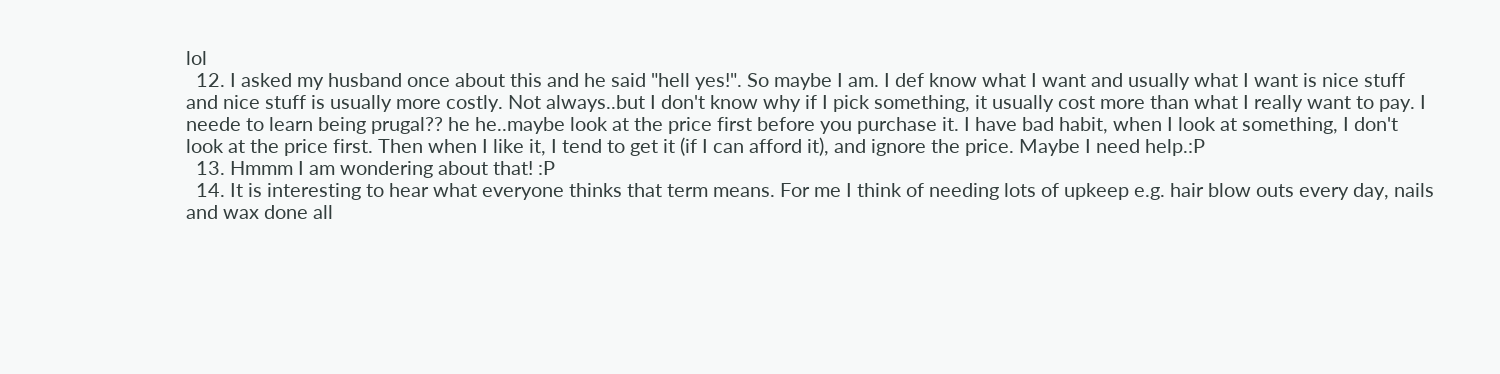lol
  12. I asked my husband once about this and he said "hell yes!". So maybe I am. I def know what I want and usually what I want is nice stuff and nice stuff is usually more costly. Not always..but I don't know why if I pick something, it usually cost more than what I really want to pay. I neede to learn being prugal?? he he..maybe look at the price first before you purchase it. I have bad habit, when I look at something, I don't look at the price first. Then when I like it, I tend to get it (if I can afford it), and ignore the price. Maybe I need help.:P
  13. Hmmm I am wondering about that! :P
  14. It is interesting to hear what everyone thinks that term means. For me I think of needing lots of upkeep e.g. hair blow outs every day, nails and wax done all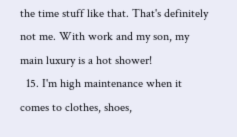the time stuff like that. That's definitely not me. With work and my son, my main luxury is a hot shower!
  15. I'm high maintenance when it comes to clothes, shoes,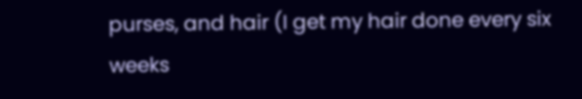purses, and hair (I get my hair done every six weeks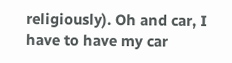religiously). Oh and car, I have to have my car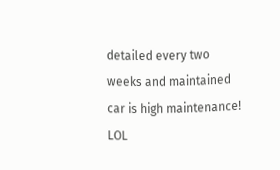detailed every two weeks and maintained car is high maintenance! LOL